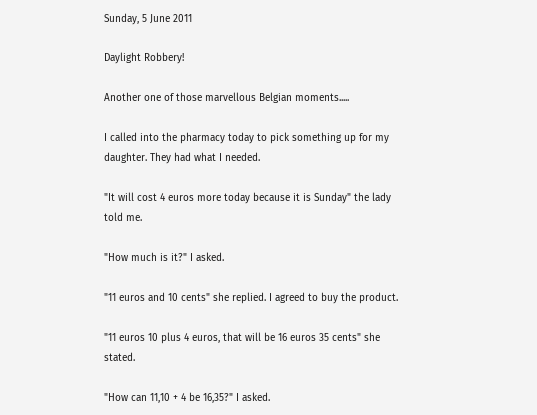Sunday, 5 June 2011

Daylight Robbery!

Another one of those marvellous Belgian moments.....

I called into the pharmacy today to pick something up for my daughter. They had what I needed.

"It will cost 4 euros more today because it is Sunday" the lady told me.

"How much is it?" I asked.

"11 euros and 10 cents" she replied. I agreed to buy the product.

"11 euros 10 plus 4 euros, that will be 16 euros 35 cents" she stated.

"How can 11,10 + 4 be 16,35?" I asked.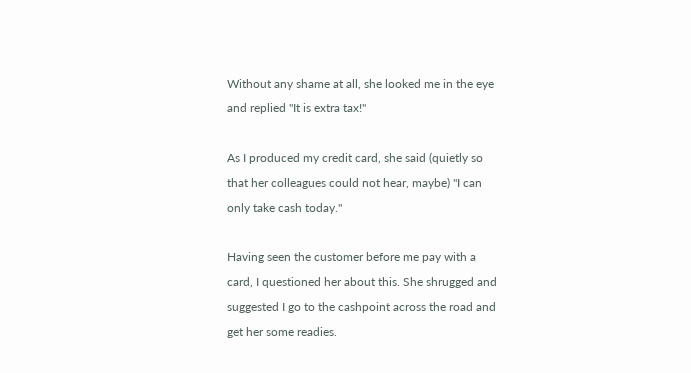Without any shame at all, she looked me in the eye and replied "It is extra tax!"

As I produced my credit card, she said (quietly so that her colleagues could not hear, maybe) "I can only take cash today."

Having seen the customer before me pay with a card, I questioned her about this. She shrugged and suggested I go to the cashpoint across the road and get her some readies.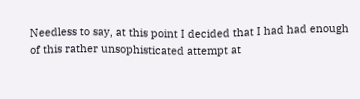Needless to say, at this point I decided that I had had enough of this rather unsophisticated attempt at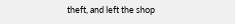theft, and left the shop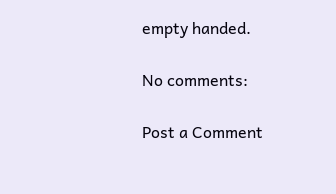empty handed.

No comments:

Post a Comment